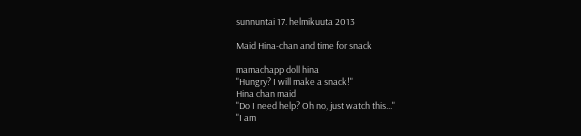sunnuntai 17. helmikuuta 2013

Maid Hina-chan and time for snack

mamachapp doll hina
"Hungry? I will make a snack!"
Hina chan maid
"Do I need help? Oh no, just watch this..."
"I am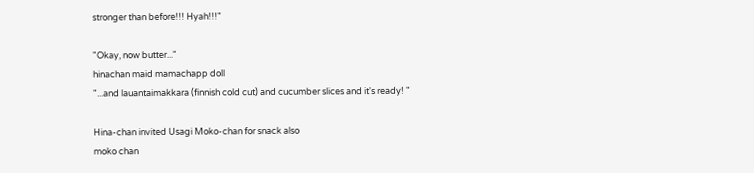stronger than before!!! Hyah!!!"

"Okay, now butter..."
hinachan maid mamachapp doll
"...and lauantaimakkara (finnish cold cut) and cucumber slices and it's ready! "

Hina-chan invited Usagi Moko-chan for snack also
moko chan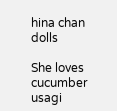hina chan dolls

She loves cucumber
usagi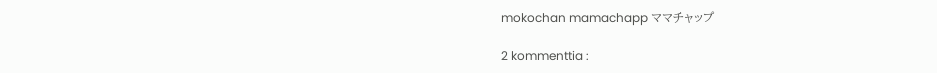mokochan mamachapp ママチャップ

2 kommenttia :